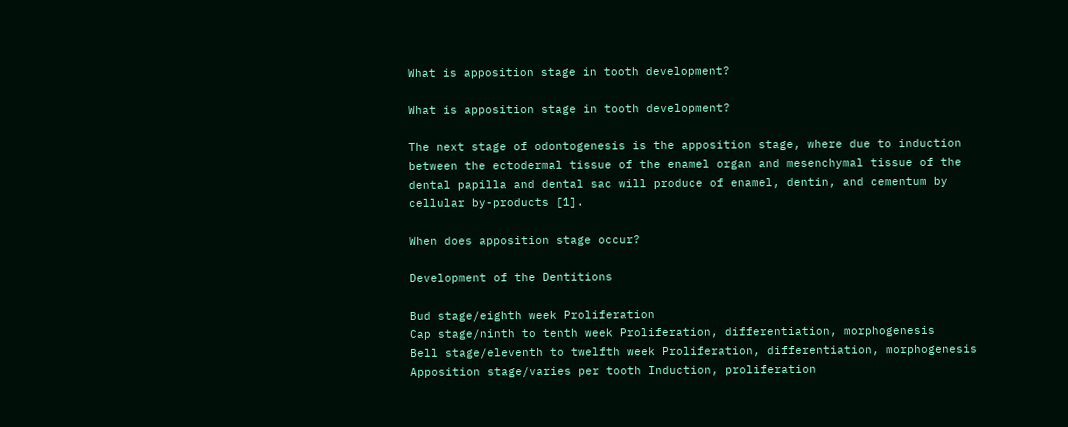What is apposition stage in tooth development?

What is apposition stage in tooth development?

The next stage of odontogenesis is the apposition stage, where due to induction between the ectodermal tissue of the enamel organ and mesenchymal tissue of the dental papilla and dental sac will produce of enamel, dentin, and cementum by cellular by-products [1].

When does apposition stage occur?

Development of the Dentitions

Bud stage/eighth week Proliferation
Cap stage/ninth to tenth week Proliferation, differentiation, morphogenesis
Bell stage/eleventh to twelfth week Proliferation, differentiation, morphogenesis
Apposition stage/varies per tooth Induction, proliferation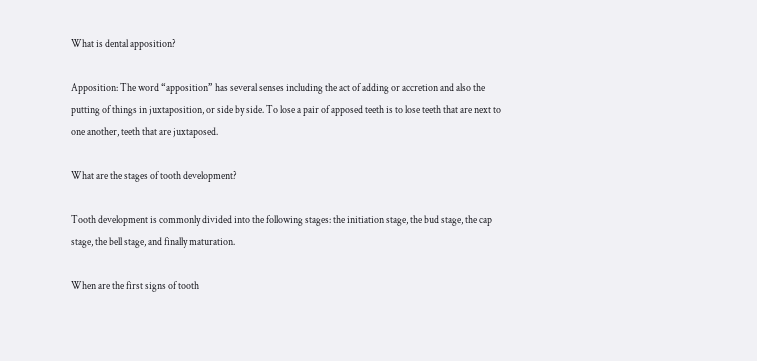What is dental apposition?

Apposition: The word “apposition” has several senses including the act of adding or accretion and also the putting of things in juxtaposition, or side by side. To lose a pair of apposed teeth is to lose teeth that are next to one another, teeth that are juxtaposed.

What are the stages of tooth development?

Tooth development is commonly divided into the following stages: the initiation stage, the bud stage, the cap stage, the bell stage, and finally maturation.

When are the first signs of tooth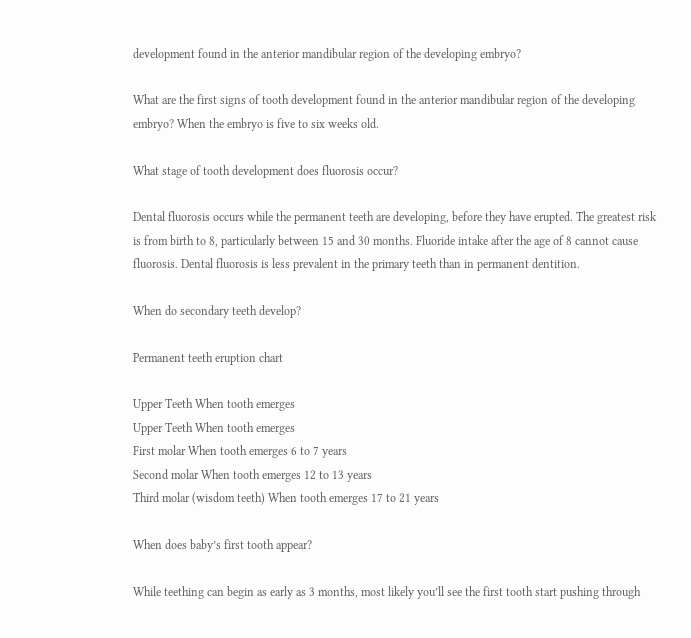development found in the anterior mandibular region of the developing embryo?

What are the first signs of tooth development found in the anterior mandibular region of the developing embryo? When the embryo is five to six weeks old.

What stage of tooth development does fluorosis occur?

Dental fluorosis occurs while the permanent teeth are developing, before they have erupted. The greatest risk is from birth to 8, particularly between 15 and 30 months. Fluoride intake after the age of 8 cannot cause fluorosis. Dental fluorosis is less prevalent in the primary teeth than in permanent dentition.

When do secondary teeth develop?

Permanent teeth eruption chart

Upper Teeth When tooth emerges
Upper Teeth When tooth emerges
First molar When tooth emerges 6 to 7 years
Second molar When tooth emerges 12 to 13 years
Third molar (wisdom teeth) When tooth emerges 17 to 21 years

When does baby’s first tooth appear?

While teething can begin as early as 3 months, most likely you’ll see the first tooth start pushing through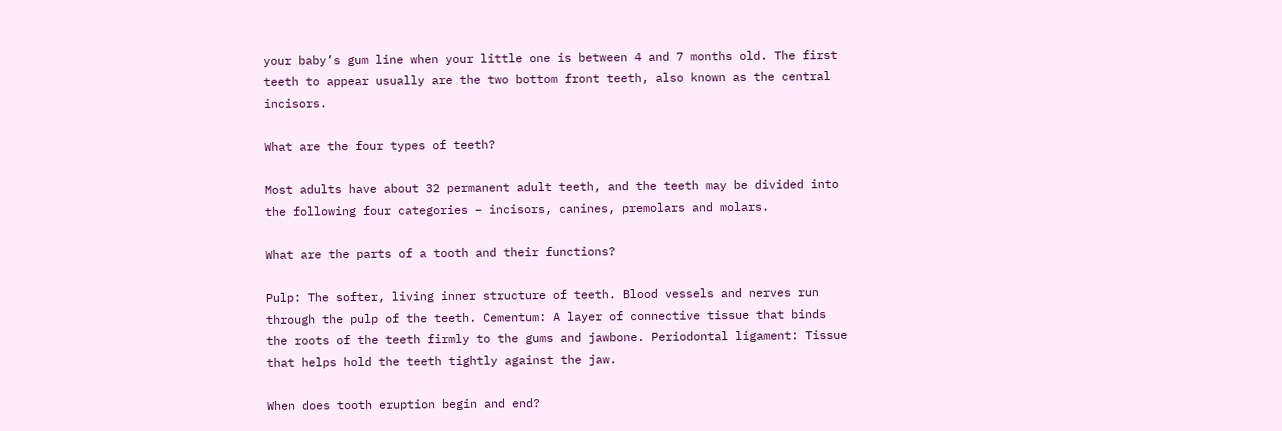your baby’s gum line when your little one is between 4 and 7 months old. The first teeth to appear usually are the two bottom front teeth, also known as the central incisors.

What are the four types of teeth?

Most adults have about 32 permanent adult teeth, and the teeth may be divided into the following four categories – incisors, canines, premolars and molars.

What are the parts of a tooth and their functions?

Pulp: The softer, living inner structure of teeth. Blood vessels and nerves run through the pulp of the teeth. Cementum: A layer of connective tissue that binds the roots of the teeth firmly to the gums and jawbone. Periodontal ligament: Tissue that helps hold the teeth tightly against the jaw.

When does tooth eruption begin and end?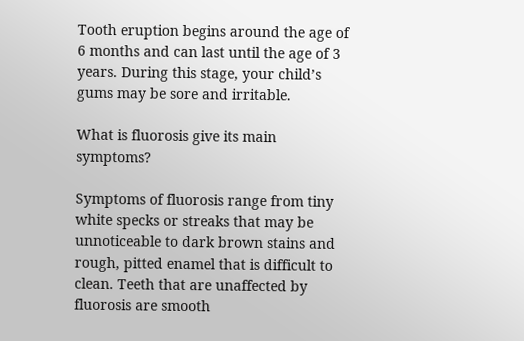Tooth eruption begins around the age of 6 months and can last until the age of 3 years. During this stage, your child’s gums may be sore and irritable.

What is fluorosis give its main symptoms?

Symptoms of fluorosis range from tiny white specks or streaks that may be unnoticeable to dark brown stains and rough, pitted enamel that is difficult to clean. Teeth that are unaffected by fluorosis are smooth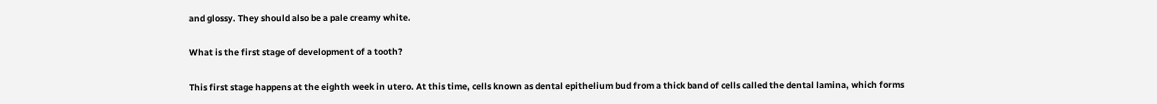and glossy. They should also be a pale creamy white.

What is the first stage of development of a tooth?

This first stage happens at the eighth week in utero. At this time, cells known as dental epithelium bud from a thick band of cells called the dental lamina, which forms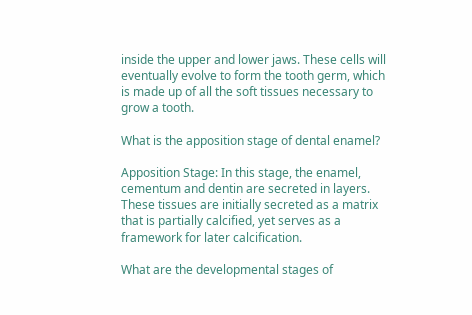inside the upper and lower jaws. These cells will eventually evolve to form the tooth germ, which is made up of all the soft tissues necessary to grow a tooth.

What is the apposition stage of dental enamel?

Apposition Stage: In this stage, the enamel, cementum and dentin are secreted in layers. These tissues are initially secreted as a matrix that is partially calcified, yet serves as a framework for later calcification.

What are the developmental stages of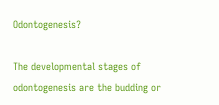Odontogenesis?

The developmental stages of odontogenesis are the budding or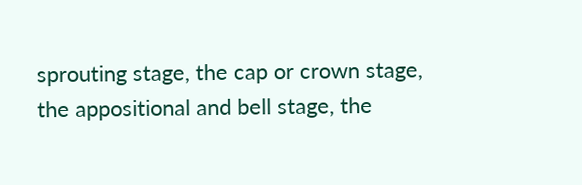sprouting stage, the cap or crown stage, the appositional and bell stage, the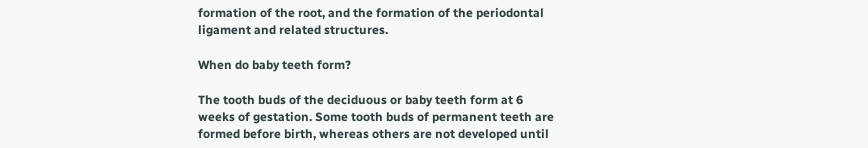formation of the root, and the formation of the periodontal ligament and related structures.

When do baby teeth form?

The tooth buds of the deciduous or baby teeth form at 6 weeks of gestation. Some tooth buds of permanent teeth are formed before birth, whereas others are not developed until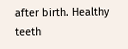after birth. Healthy teeth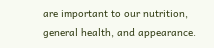are important to our nutrition, general health, and appearance.